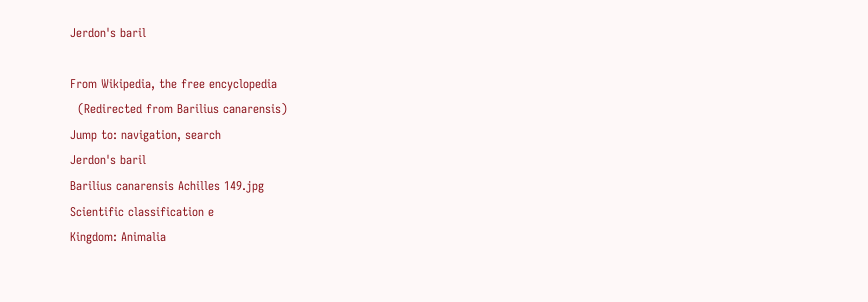Jerdon's baril

From Wikipedia, the free encyclopedia
  (Redirected from Barilius canarensis)
Jump to: navigation, search
Jerdon's baril
Barilius canarensis Achilles 149.jpg
Scientific classification e
Kingdom: Animalia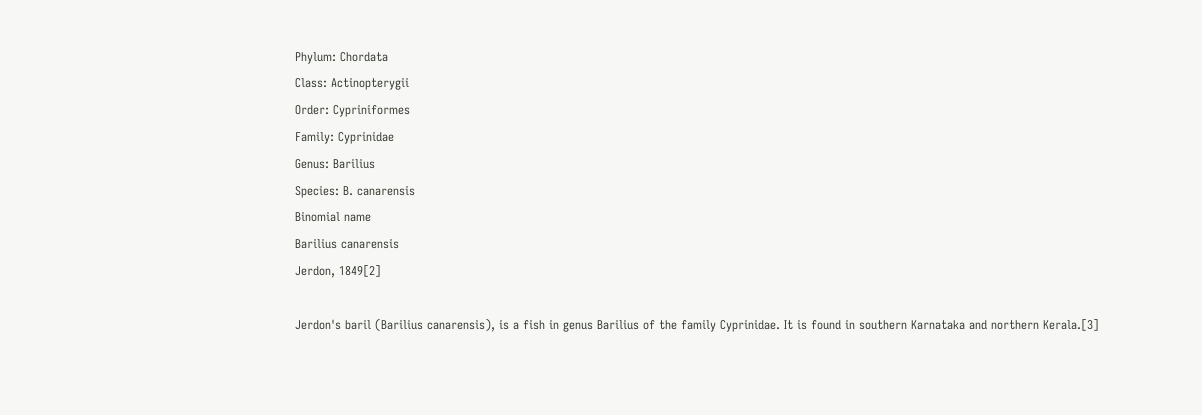Phylum: Chordata
Class: Actinopterygii
Order: Cypriniformes
Family: Cyprinidae
Genus: Barilius
Species: B. canarensis
Binomial name
Barilius canarensis
Jerdon, 1849[2]

Jerdon's baril (Barilius canarensis), is a fish in genus Barilius of the family Cyprinidae. It is found in southern Karnataka and northern Kerala.[3]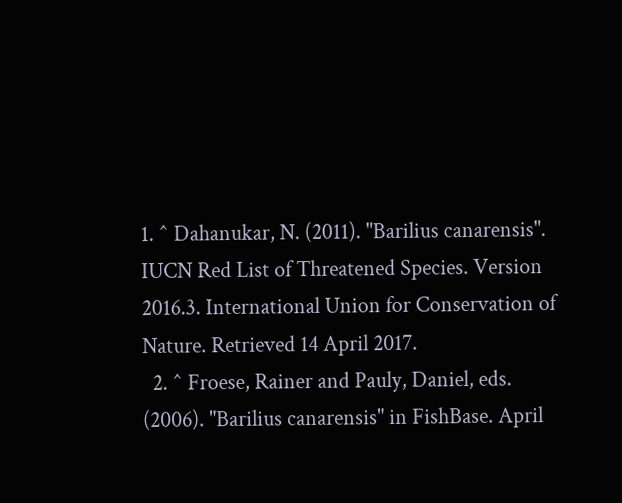1. ^ Dahanukar, N. (2011). "Barilius canarensis". IUCN Red List of Threatened Species. Version 2016.3. International Union for Conservation of Nature. Retrieved 14 April 2017.
  2. ^ Froese, Rainer and Pauly, Daniel, eds. (2006). "Barilius canarensis" in FishBase. April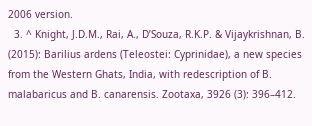2006 version.
  3. ^ Knight, J.D.M., Rai, A., D’Souza, R.K.P. & Vijaykrishnan, B. (2015): Barilius ardens (Teleostei: Cyprinidae), a new species from the Western Ghats, India, with redescription of B. malabaricus and B. canarensis. Zootaxa, 3926 (3): 396–412.